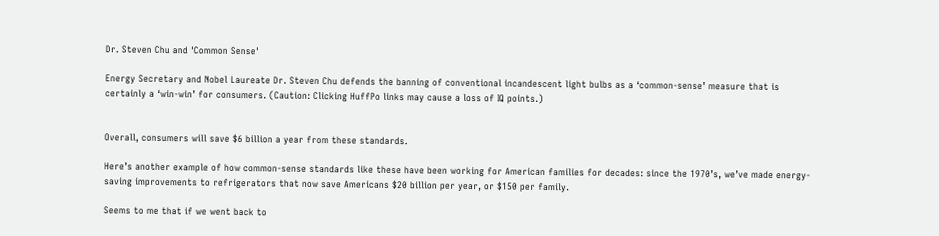Dr. Steven Chu and 'Common Sense'

Energy Secretary and Nobel Laureate Dr. Steven Chu defends the banning of conventional incandescent light bulbs as a ‘common-sense’ measure that is certainly a ‘win-win’ for consumers. (Caution: Clicking HuffPo links may cause a loss of IQ points.)


Overall, consumers will save $6 billion a year from these standards.

Here’s another example of how common-sense standards like these have been working for American families for decades: since the 1970’s, we’ve made energy-saving improvements to refrigerators that now save Americans $20 billion per year, or $150 per family.

Seems to me that if we went back to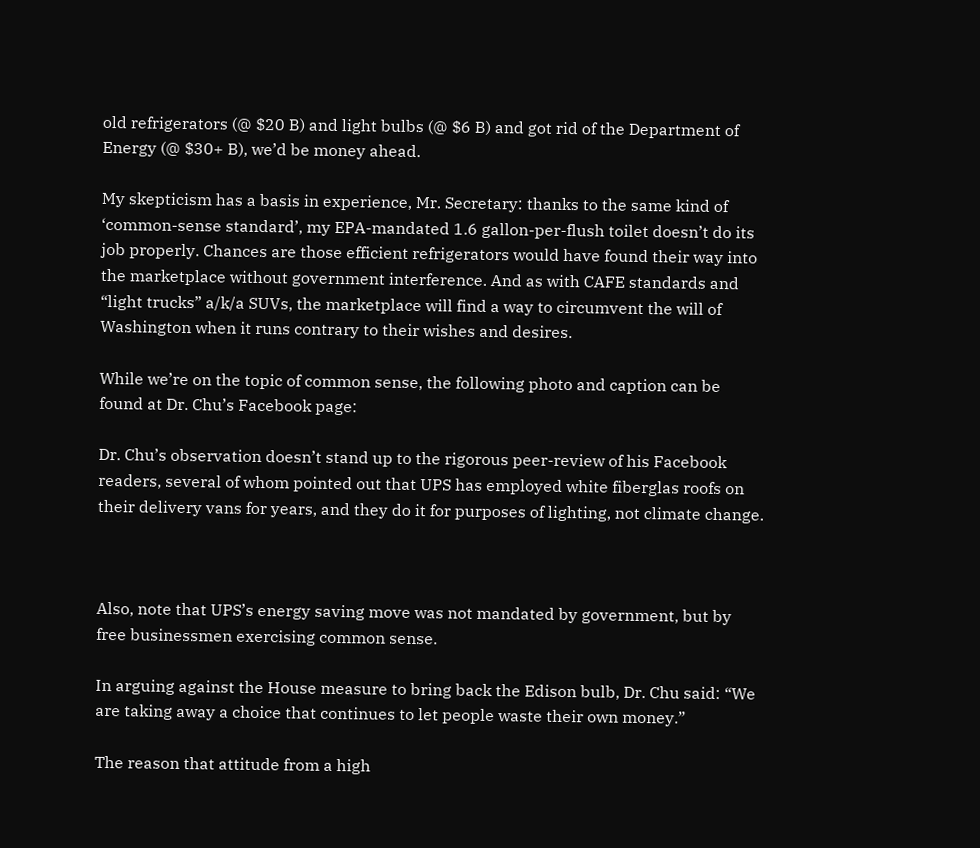old refrigerators (@ $20 B) and light bulbs (@ $6 B) and got rid of the Department of Energy (@ $30+ B), we’d be money ahead.

My skepticism has a basis in experience, Mr. Secretary: thanks to the same kind of ‘common-sense standard’, my EPA-mandated 1.6 gallon-per-flush toilet doesn’t do its job properly. Chances are those efficient refrigerators would have found their way into the marketplace without government interference. And as with CAFE standards and “light trucks” a/k/a SUVs, the marketplace will find a way to circumvent the will of Washington when it runs contrary to their wishes and desires.

While we’re on the topic of common sense, the following photo and caption can be found at Dr. Chu’s Facebook page:

Dr. Chu’s observation doesn’t stand up to the rigorous peer-review of his Facebook readers, several of whom pointed out that UPS has employed white fiberglas roofs on their delivery vans for years, and they do it for purposes of lighting, not climate change.



Also, note that UPS’s energy saving move was not mandated by government, but by free businessmen exercising common sense.

In arguing against the House measure to bring back the Edison bulb, Dr. Chu said: “We are taking away a choice that continues to let people waste their own money.”

The reason that attitude from a high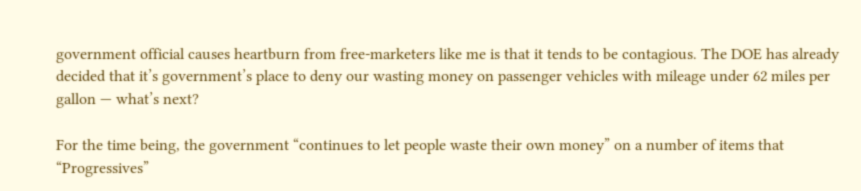government official causes heartburn from free-marketers like me is that it tends to be contagious. The DOE has already decided that it’s government’s place to deny our wasting money on passenger vehicles with mileage under 62 miles per gallon — what’s next?

For the time being, the government “continues to let people waste their own money” on a number of items that “Progressives”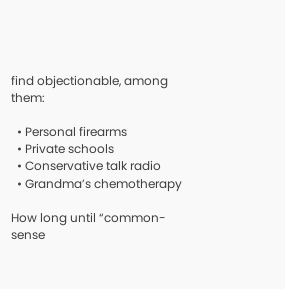find objectionable, among them:

  • Personal firearms
  • Private schools
  • Conservative talk radio
  • Grandma’s chemotherapy

How long until “common-sense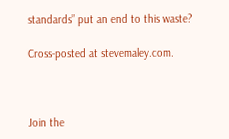standards” put an end to this waste?

Cross-posted at stevemaley.com.



Join the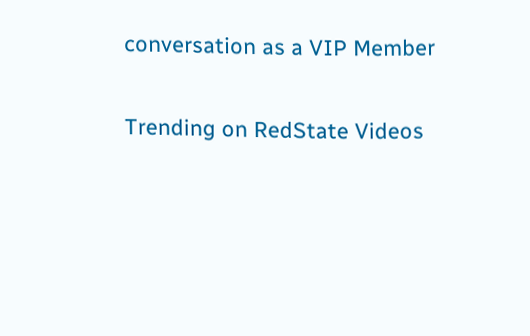conversation as a VIP Member

Trending on RedState Videos